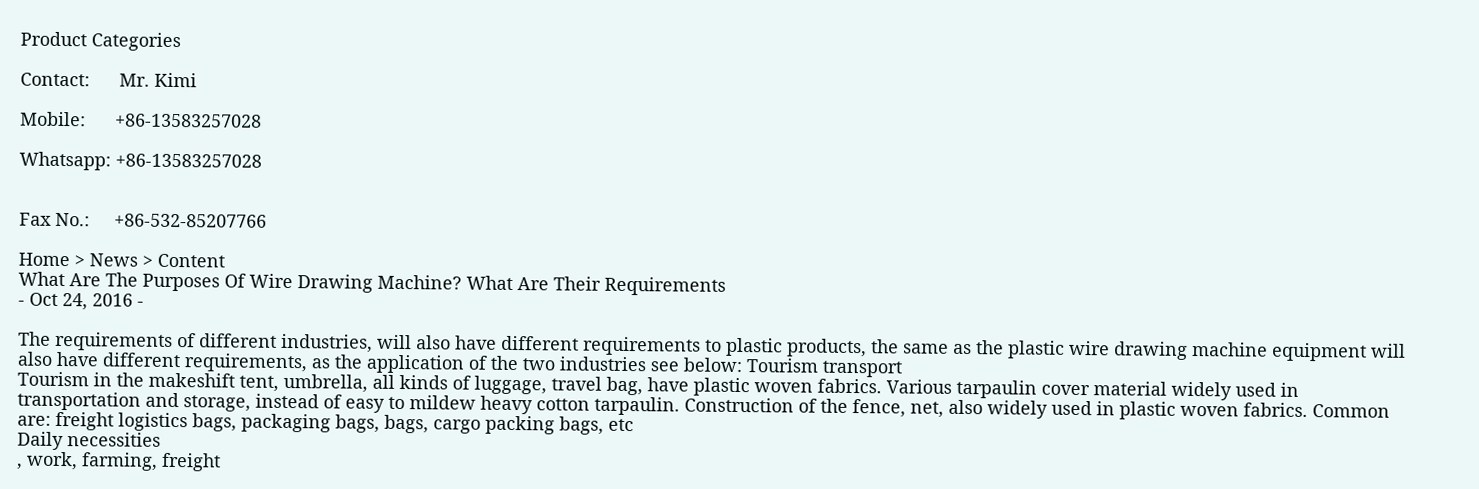Product Categories

Contact:      Mr. Kimi

Mobile:      +86-13583257028

Whatsapp: +86-13583257028


Fax No.:     +86-532-85207766

Home > News > Content
What Are The Purposes Of Wire Drawing Machine? What Are Their Requirements
- Oct 24, 2016 -

The requirements of different industries, will also have different requirements to plastic products, the same as the plastic wire drawing machine equipment will also have different requirements, as the application of the two industries see below: Tourism transport
Tourism in the makeshift tent, umbrella, all kinds of luggage, travel bag, have plastic woven fabrics. Various tarpaulin cover material widely used in transportation and storage, instead of easy to mildew heavy cotton tarpaulin. Construction of the fence, net, also widely used in plastic woven fabrics. Common are: freight logistics bags, packaging bags, bags, cargo packing bags, etc
Daily necessities
, work, farming, freight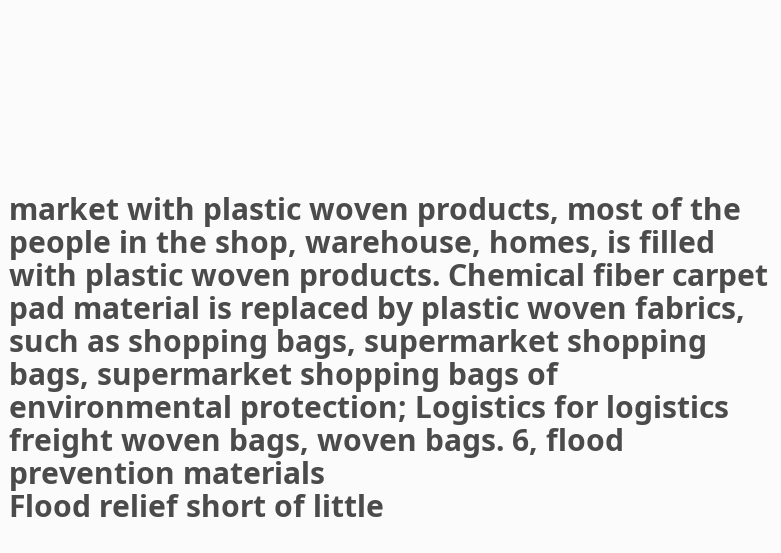market with plastic woven products, most of the people in the shop, warehouse, homes, is filled with plastic woven products. Chemical fiber carpet pad material is replaced by plastic woven fabrics, such as shopping bags, supermarket shopping bags, supermarket shopping bags of environmental protection; Logistics for logistics freight woven bags, woven bags. 6, flood prevention materials
Flood relief short of little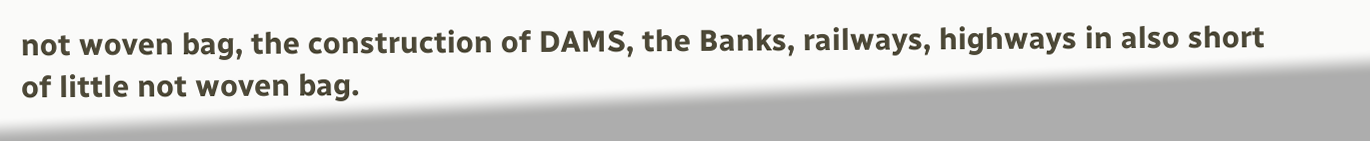not woven bag, the construction of DAMS, the Banks, railways, highways in also short of little not woven bag.